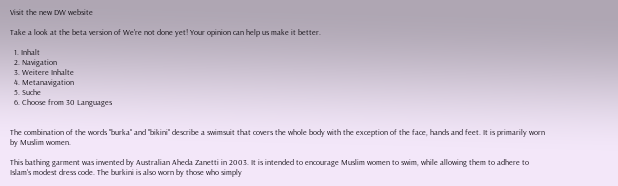Visit the new DW website

Take a look at the beta version of We're not done yet! Your opinion can help us make it better.

  1. Inhalt
  2. Navigation
  3. Weitere Inhalte
  4. Metanavigation
  5. Suche
  6. Choose from 30 Languages


The combination of the words "burka" and "bikini" describe a swimsuit that covers the whole body with the exception of the face, hands and feet. It is primarily worn by Muslim women.

This bathing garment was invented by Australian Aheda Zanetti in 2003. It is intended to encourage Muslim women to swim, while allowing them to adhere to Islam's modest dress code. The burkini is also worn by those who simply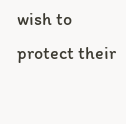wish to protect their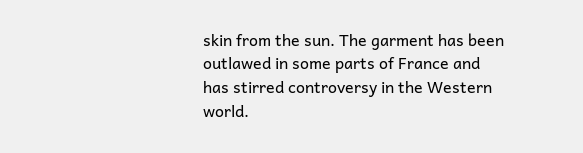skin from the sun. The garment has been outlawed in some parts of France and has stirred controversy in the Western world.